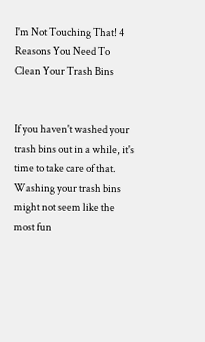I'm Not Touching That! 4 Reasons You Need To Clean Your Trash Bins


If you haven't washed your trash bins out in a while, it's time to take care of that. Washing your trash bins might not seem like the most fun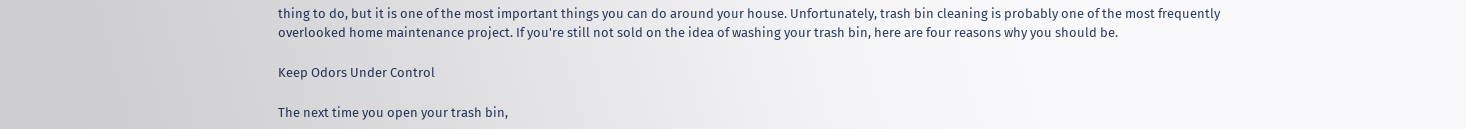thing to do, but it is one of the most important things you can do around your house. Unfortunately, trash bin cleaning is probably one of the most frequently overlooked home maintenance project. If you're still not sold on the idea of washing your trash bin, here are four reasons why you should be.

Keep Odors Under Control

The next time you open your trash bin,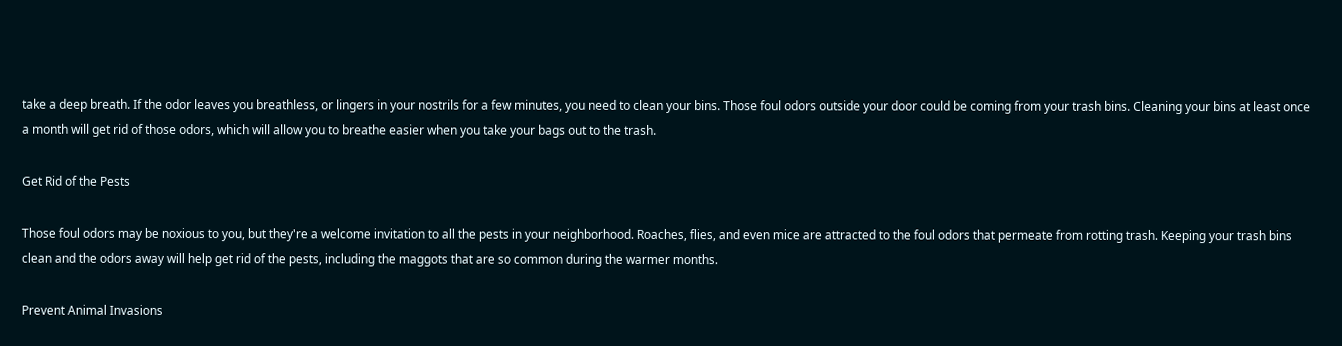take a deep breath. If the odor leaves you breathless, or lingers in your nostrils for a few minutes, you need to clean your bins. Those foul odors outside your door could be coming from your trash bins. Cleaning your bins at least once a month will get rid of those odors, which will allow you to breathe easier when you take your bags out to the trash.

Get Rid of the Pests

Those foul odors may be noxious to you, but they're a welcome invitation to all the pests in your neighborhood. Roaches, flies, and even mice are attracted to the foul odors that permeate from rotting trash. Keeping your trash bins clean and the odors away will help get rid of the pests, including the maggots that are so common during the warmer months.

Prevent Animal Invasions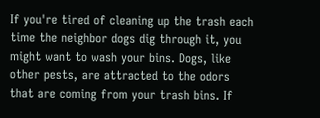If you're tired of cleaning up the trash each time the neighbor dogs dig through it, you might want to wash your bins. Dogs, like other pests, are attracted to the odors that are coming from your trash bins. If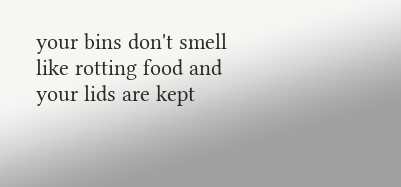your bins don't smell like rotting food and your lids are kept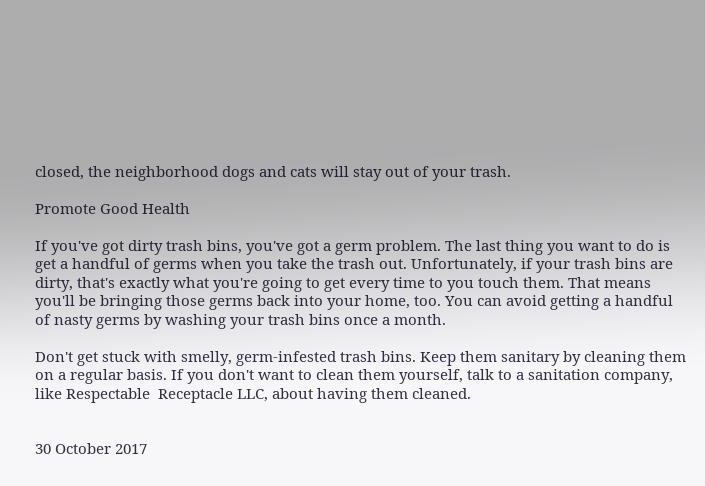closed, the neighborhood dogs and cats will stay out of your trash.

Promote Good Health

If you've got dirty trash bins, you've got a germ problem. The last thing you want to do is get a handful of germs when you take the trash out. Unfortunately, if your trash bins are dirty, that's exactly what you're going to get every time to you touch them. That means you'll be bringing those germs back into your home, too. You can avoid getting a handful of nasty germs by washing your trash bins once a month.

Don't get stuck with smelly, germ-infested trash bins. Keep them sanitary by cleaning them on a regular basis. If you don't want to clean them yourself, talk to a sanitation company, like Respectable  Receptacle LLC, about having them cleaned.


30 October 2017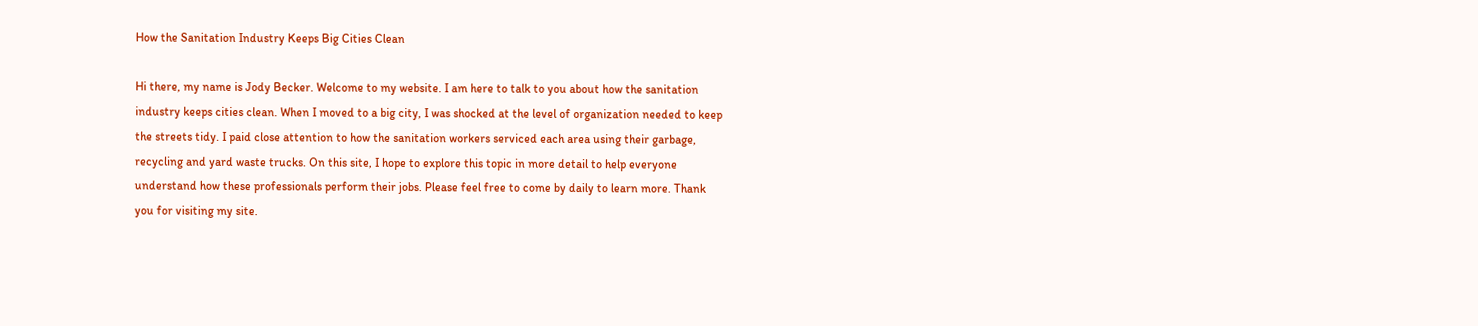How the Sanitation Industry Keeps Big Cities Clean

Hi there, my name is Jody Becker. Welcome to my website. I am here to talk to you about how the sanitation industry keeps cities clean. When I moved to a big city, I was shocked at the level of organization needed to keep the streets tidy. I paid close attention to how the sanitation workers serviced each area using their garbage, recycling and yard waste trucks. On this site, I hope to explore this topic in more detail to help everyone understand how these professionals perform their jobs. Please feel free to come by daily to learn more. Thank you for visiting my site.